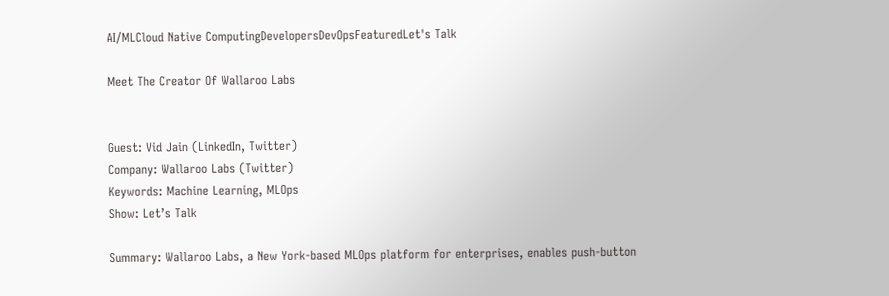AI/MLCloud Native ComputingDevelopersDevOpsFeaturedLet's Talk

Meet The Creator Of Wallaroo Labs


Guest: Vid Jain (LinkedIn, Twitter)
Company: Wallaroo Labs (Twitter)
Keywords: Machine Learning, MLOps
Show: Let’s Talk

Summary: Wallaroo Labs, a New York-based MLOps platform for enterprises, enables push-button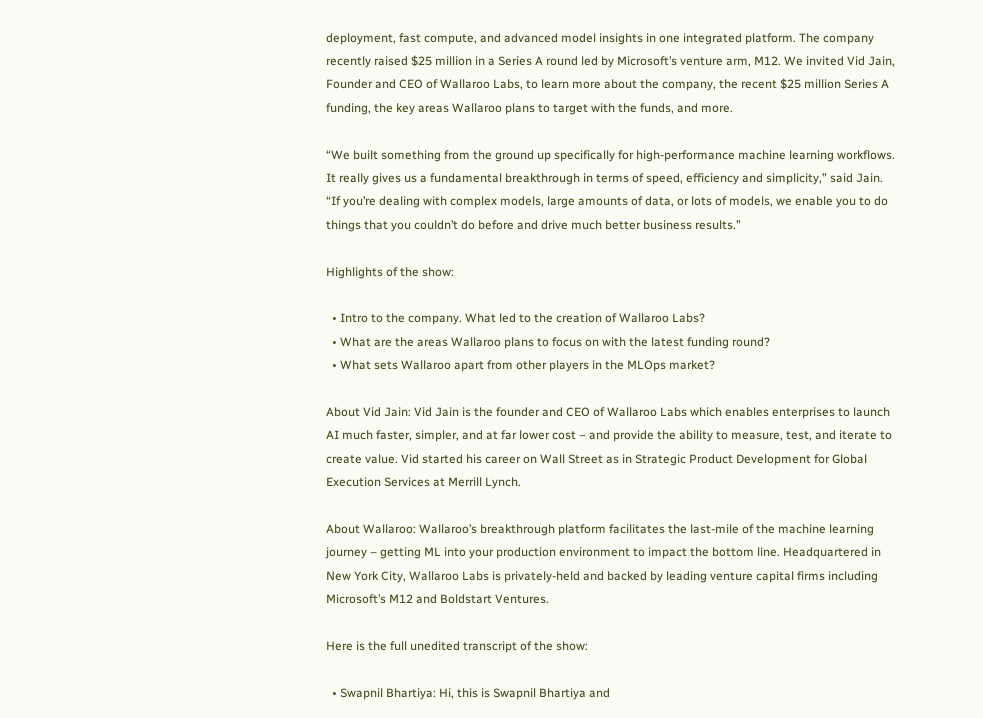deployment, fast compute, and advanced model insights in one integrated platform. The company recently raised $25 million in a Series A round led by Microsoft’s venture arm, M12. We invited Vid Jain, Founder and CEO of Wallaroo Labs, to learn more about the company, the recent $25 million Series A funding, the key areas Wallaroo plans to target with the funds, and more.

“We built something from the ground up specifically for high-performance machine learning workflows. It really gives us a fundamental breakthrough in terms of speed, efficiency and simplicity,” said Jain. “If you’re dealing with complex models, large amounts of data, or lots of models, we enable you to do things that you couldn’t do before and drive much better business results.”

Highlights of the show:

  • Intro to the company. What led to the creation of Wallaroo Labs?
  • What are the areas Wallaroo plans to focus on with the latest funding round?
  • What sets Wallaroo apart from other players in the MLOps market?

About Vid Jain: Vid Jain is the founder and CEO of Wallaroo Labs which enables enterprises to launch AI much faster, simpler, and at far lower cost – and provide the ability to measure, test, and iterate to create value. Vid started his career on Wall Street as in Strategic Product Development for Global Execution Services at Merrill Lynch.

About Wallaroo: Wallaroo’s breakthrough platform facilitates the last-mile of the machine learning journey – getting ML into your production environment to impact the bottom line. Headquartered in New York City, Wallaroo Labs is privately-held and backed by leading venture capital firms including Microsoft’s M12 and Boldstart Ventures.

Here is the full unedited transcript of the show:

  • Swapnil Bhartiya: Hi, this is Swapnil Bhartiya and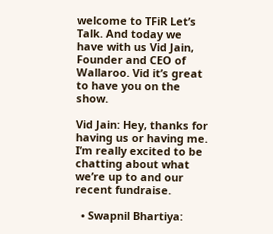welcome to TFiR Let’s Talk. And today we have with us Vid Jain, Founder and CEO of Wallaroo. Vid it’s great to have you on the show.

Vid Jain: Hey, thanks for having us or having me. I’m really excited to be chatting about what we’re up to and our recent fundraise.

  • Swapnil Bhartiya: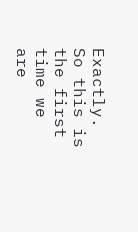Exactly. So this is the first time we are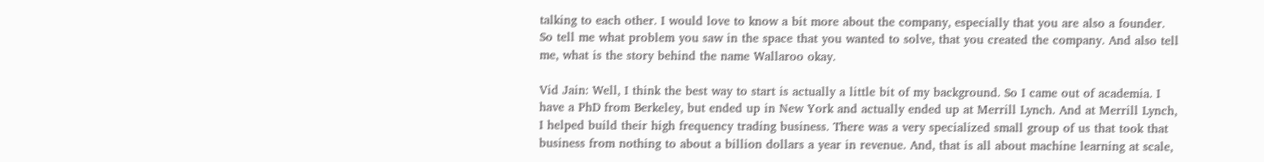talking to each other. I would love to know a bit more about the company, especially that you are also a founder. So tell me what problem you saw in the space that you wanted to solve, that you created the company. And also tell me, what is the story behind the name Wallaroo okay.

Vid Jain: Well, I think the best way to start is actually a little bit of my background. So I came out of academia. I have a PhD from Berkeley, but ended up in New York and actually ended up at Merrill Lynch. And at Merrill Lynch, I helped build their high frequency trading business. There was a very specialized small group of us that took that business from nothing to about a billion dollars a year in revenue. And, that is all about machine learning at scale,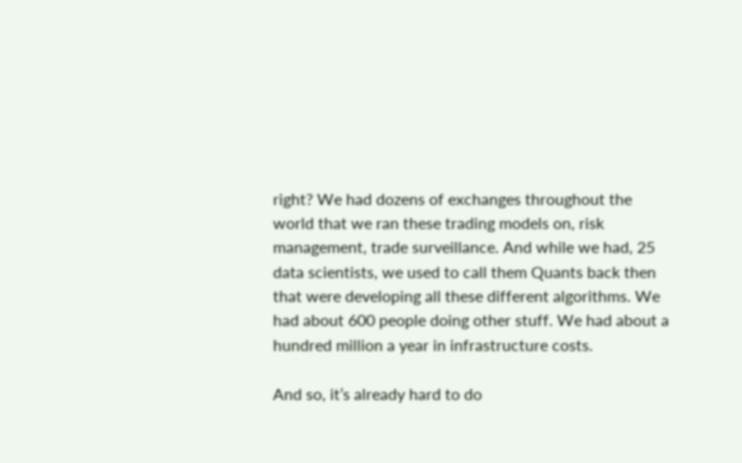right? We had dozens of exchanges throughout the world that we ran these trading models on, risk management, trade surveillance. And while we had, 25 data scientists, we used to call them Quants back then that were developing all these different algorithms. We had about 600 people doing other stuff. We had about a hundred million a year in infrastructure costs.

And so, it’s already hard to do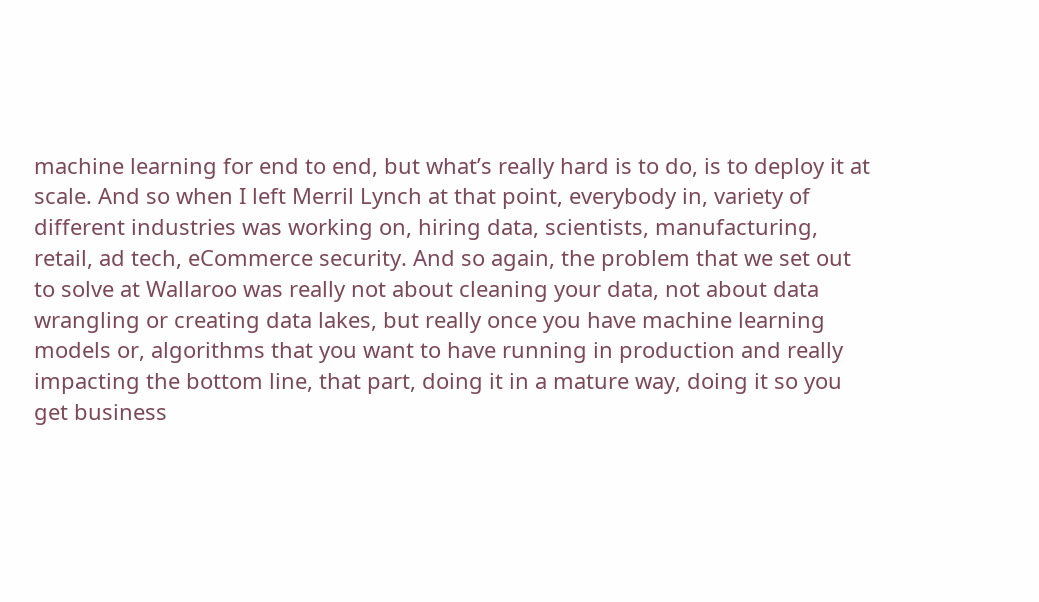machine learning for end to end, but what’s really hard is to do, is to deploy it at scale. And so when I left Merril Lynch at that point, everybody in, variety of different industries was working on, hiring data, scientists, manufacturing, retail, ad tech, eCommerce security. And so again, the problem that we set out to solve at Wallaroo was really not about cleaning your data, not about data wrangling or creating data lakes, but really once you have machine learning models or, algorithms that you want to have running in production and really impacting the bottom line, that part, doing it in a mature way, doing it so you get business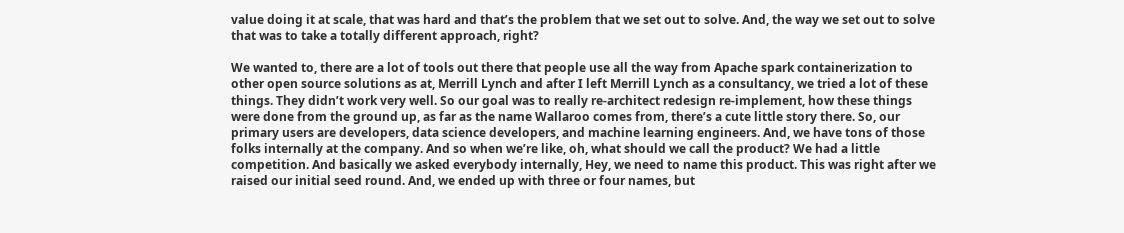value doing it at scale, that was hard and that’s the problem that we set out to solve. And, the way we set out to solve that was to take a totally different approach, right?

We wanted to, there are a lot of tools out there that people use all the way from Apache spark containerization to other open source solutions as at, Merrill Lynch and after I left Merrill Lynch as a consultancy, we tried a lot of these things. They didn’t work very well. So our goal was to really re-architect redesign re-implement, how these things were done from the ground up, as far as the name Wallaroo comes from, there’s a cute little story there. So, our primary users are developers, data science developers, and machine learning engineers. And, we have tons of those folks internally at the company. And so when we’re like, oh, what should we call the product? We had a little competition. And basically we asked everybody internally, Hey, we need to name this product. This was right after we raised our initial seed round. And, we ended up with three or four names, but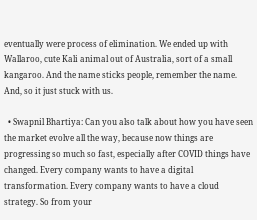eventually were process of elimination. We ended up with Wallaroo, cute Kali animal out of Australia, sort of a small kangaroo. And the name sticks people, remember the name. And, so it just stuck with us.

  • Swapnil Bhartiya: Can you also talk about how you have seen the market evolve all the way, because now things are progressing so much so fast, especially after COVID things have changed. Every company wants to have a digital transformation. Every company wants to have a cloud strategy. So from your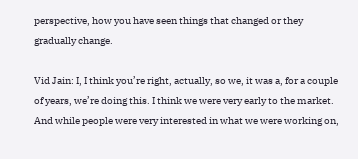perspective, how you have seen things that changed or they gradually change.

Vid Jain: I, I think you’re right, actually, so we, it was a, for a couple of years, we’re doing this. I think we were very early to the market. And while people were very interested in what we were working on,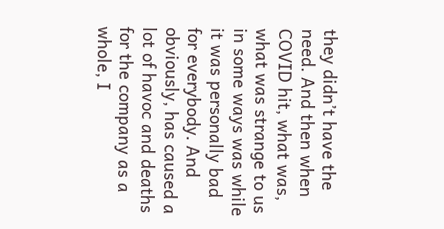they didn’t have the need. And then when COVID hit, what was, what was strange to us in some ways was while it was personally bad for everybody. And obviously, has caused a lot of havoc and deaths for the company as a whole, I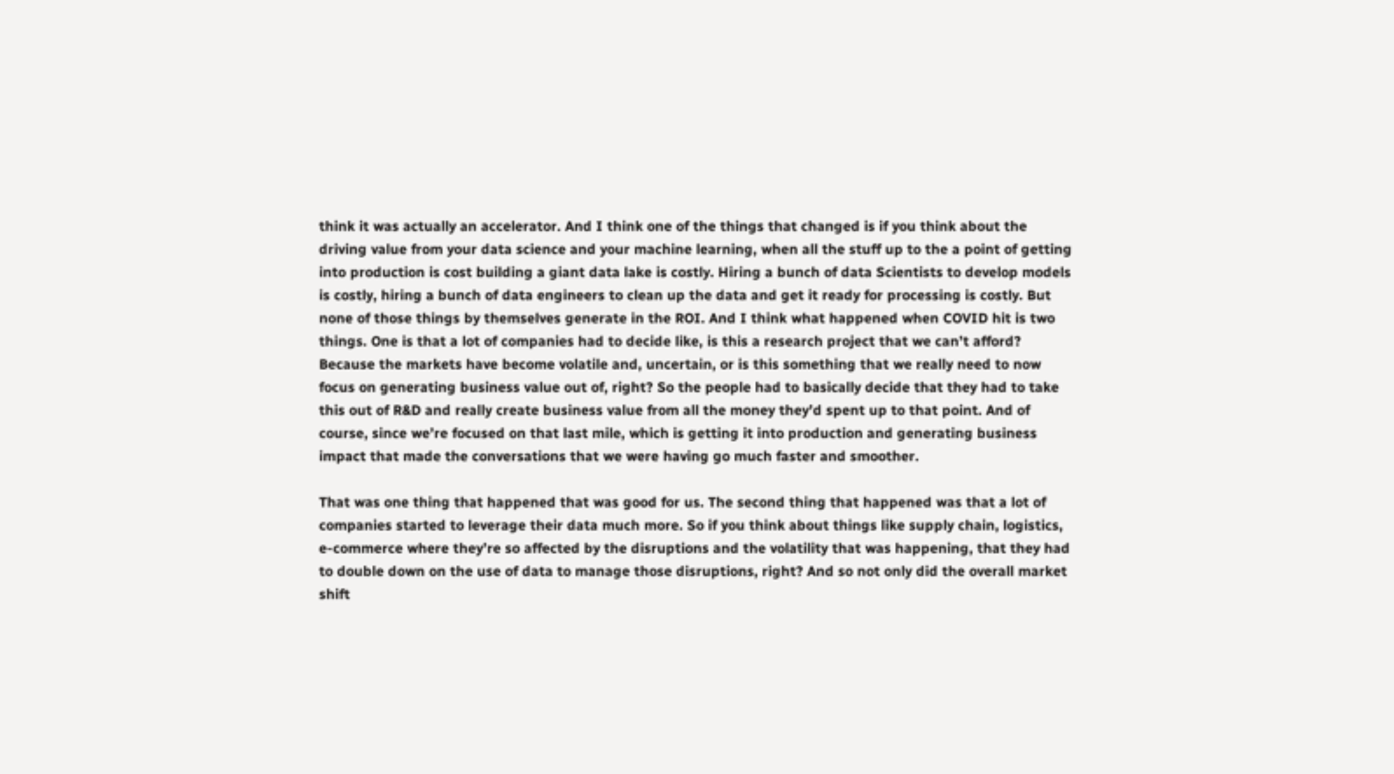think it was actually an accelerator. And I think one of the things that changed is if you think about the driving value from your data science and your machine learning, when all the stuff up to the a point of getting into production is cost building a giant data lake is costly. Hiring a bunch of data Scientists to develop models is costly, hiring a bunch of data engineers to clean up the data and get it ready for processing is costly. But none of those things by themselves generate in the ROI. And I think what happened when COVID hit is two things. One is that a lot of companies had to decide like, is this a research project that we can’t afford? Because the markets have become volatile and, uncertain, or is this something that we really need to now focus on generating business value out of, right? So the people had to basically decide that they had to take this out of R&D and really create business value from all the money they’d spent up to that point. And of course, since we’re focused on that last mile, which is getting it into production and generating business impact that made the conversations that we were having go much faster and smoother.

That was one thing that happened that was good for us. The second thing that happened was that a lot of companies started to leverage their data much more. So if you think about things like supply chain, logistics, e-commerce where they’re so affected by the disruptions and the volatility that was happening, that they had to double down on the use of data to manage those disruptions, right? And so not only did the overall market shift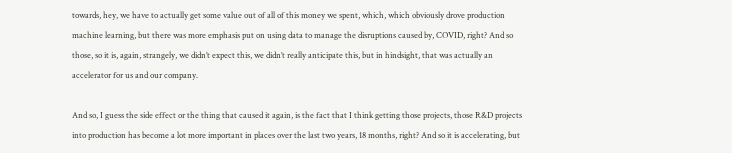towards, hey, we have to actually get some value out of all of this money we spent, which, which obviously drove production machine learning, but there was more emphasis put on using data to manage the disruptions caused by, COVID, right? And so those, so it is, again, strangely, we didn’t expect this, we didn’t really anticipate this, but in hindsight, that was actually an accelerator for us and our company.

And so, I guess the side effect or the thing that caused it again, is the fact that I think getting those projects, those R&D projects into production has become a lot more important in places over the last two years, 18 months, right? And so it is accelerating, but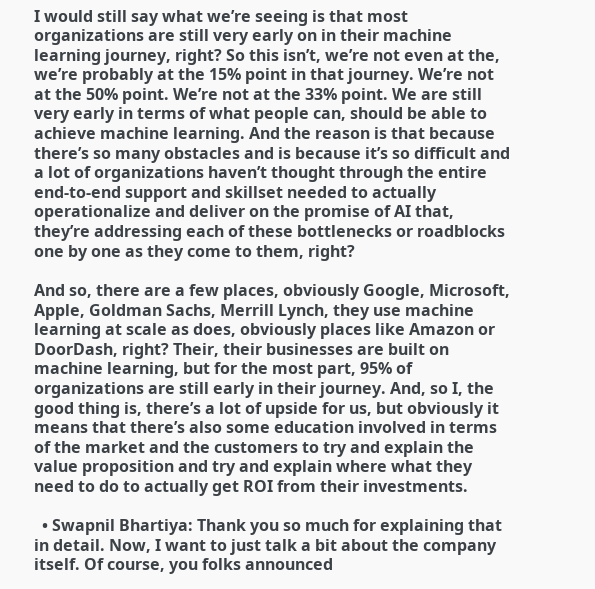I would still say what we’re seeing is that most organizations are still very early on in their machine learning journey, right? So this isn’t, we’re not even at the, we’re probably at the 15% point in that journey. We’re not at the 50% point. We’re not at the 33% point. We are still very early in terms of what people can, should be able to achieve machine learning. And the reason is that because there’s so many obstacles and is because it’s so difficult and a lot of organizations haven’t thought through the entire end-to-end support and skillset needed to actually operationalize and deliver on the promise of AI that, they’re addressing each of these bottlenecks or roadblocks one by one as they come to them, right?

And so, there are a few places, obviously Google, Microsoft, Apple, Goldman Sachs, Merrill Lynch, they use machine learning at scale as does, obviously places like Amazon or DoorDash, right? Their, their businesses are built on machine learning, but for the most part, 95% of organizations are still early in their journey. And, so I, the good thing is, there’s a lot of upside for us, but obviously it means that there’s also some education involved in terms of the market and the customers to try and explain the value proposition and try and explain where what they need to do to actually get ROI from their investments.

  • Swapnil Bhartiya: Thank you so much for explaining that in detail. Now, I want to just talk a bit about the company itself. Of course, you folks announced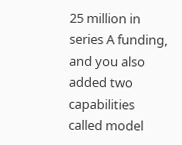25 million in series A funding, and you also added two capabilities called model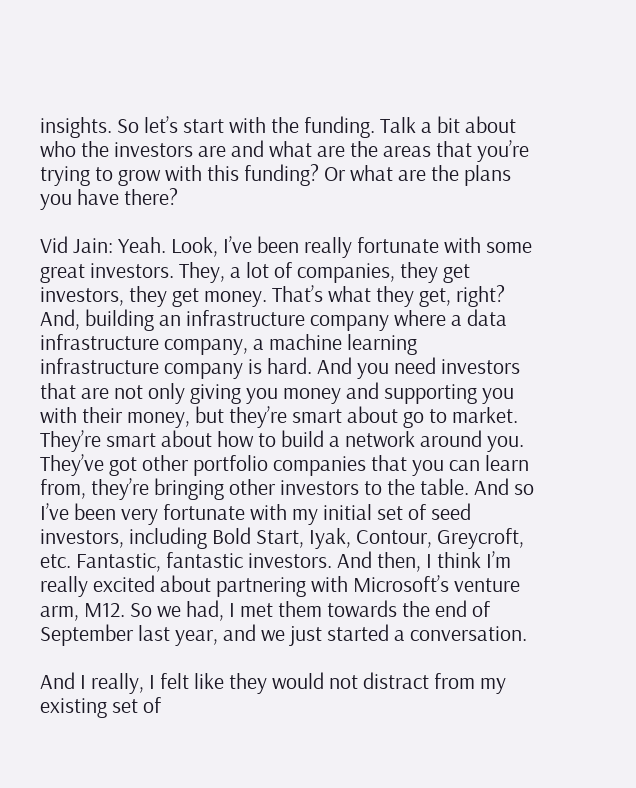insights. So let’s start with the funding. Talk a bit about who the investors are and what are the areas that you’re trying to grow with this funding? Or what are the plans you have there?

Vid Jain: Yeah. Look, I’ve been really fortunate with some great investors. They, a lot of companies, they get investors, they get money. That’s what they get, right? And, building an infrastructure company where a data infrastructure company, a machine learning infrastructure company is hard. And you need investors that are not only giving you money and supporting you with their money, but they’re smart about go to market. They’re smart about how to build a network around you. They’ve got other portfolio companies that you can learn from, they’re bringing other investors to the table. And so I’ve been very fortunate with my initial set of seed investors, including Bold Start, Iyak, Contour, Greycroft, etc. Fantastic, fantastic investors. And then, I think I’m really excited about partnering with Microsoft’s venture arm, M12. So we had, I met them towards the end of September last year, and we just started a conversation.

And I really, I felt like they would not distract from my existing set of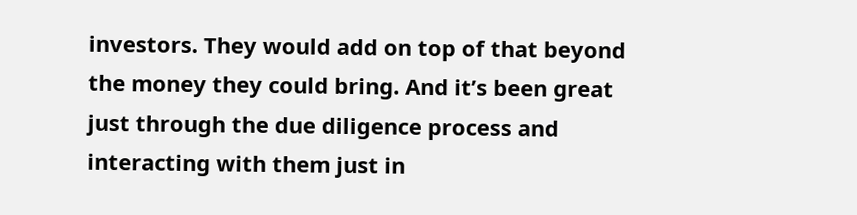investors. They would add on top of that beyond the money they could bring. And it’s been great just through the due diligence process and interacting with them just in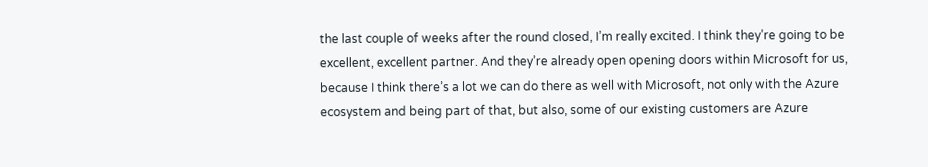the last couple of weeks after the round closed, I’m really excited. I think they’re going to be excellent, excellent partner. And they’re already open opening doors within Microsoft for us, because I think there’s a lot we can do there as well with Microsoft, not only with the Azure ecosystem and being part of that, but also, some of our existing customers are Azure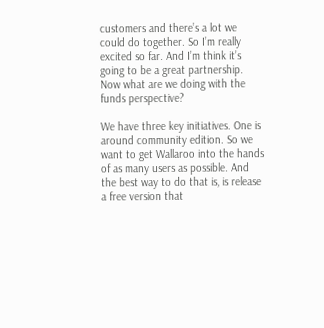customers and there’s a lot we could do together. So I’m really excited so far. And I’m think it’s going to be a great partnership. Now what are we doing with the funds perspective?

We have three key initiatives. One is around community edition. So we want to get Wallaroo into the hands of as many users as possible. And the best way to do that is, is release a free version that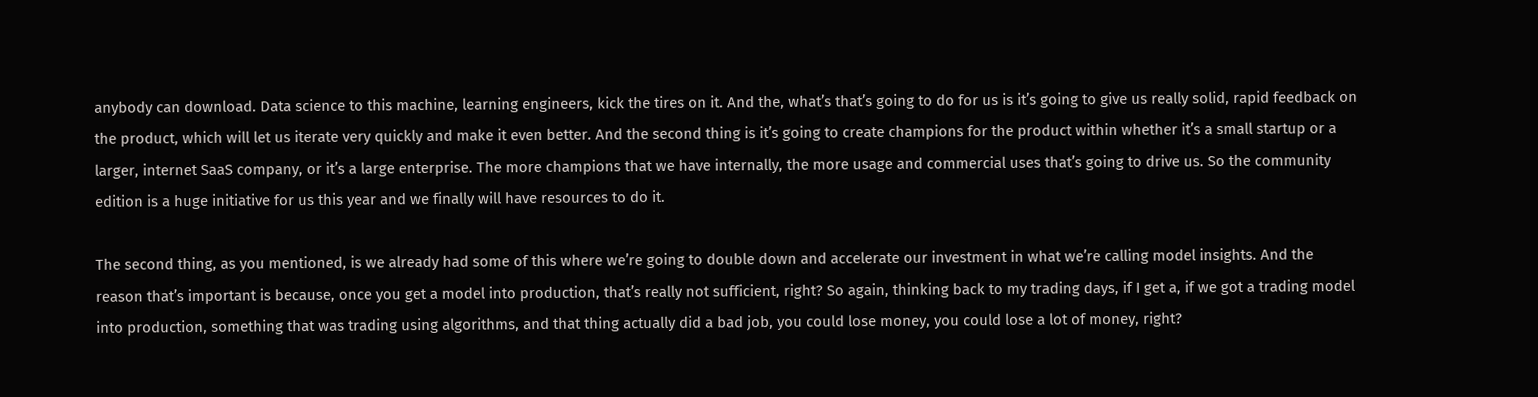anybody can download. Data science to this machine, learning engineers, kick the tires on it. And the, what’s that’s going to do for us is it’s going to give us really solid, rapid feedback on the product, which will let us iterate very quickly and make it even better. And the second thing is it’s going to create champions for the product within whether it’s a small startup or a larger, internet SaaS company, or it’s a large enterprise. The more champions that we have internally, the more usage and commercial uses that’s going to drive us. So the community edition is a huge initiative for us this year and we finally will have resources to do it.

The second thing, as you mentioned, is we already had some of this where we’re going to double down and accelerate our investment in what we’re calling model insights. And the reason that’s important is because, once you get a model into production, that’s really not sufficient, right? So again, thinking back to my trading days, if I get a, if we got a trading model into production, something that was trading using algorithms, and that thing actually did a bad job, you could lose money, you could lose a lot of money, right?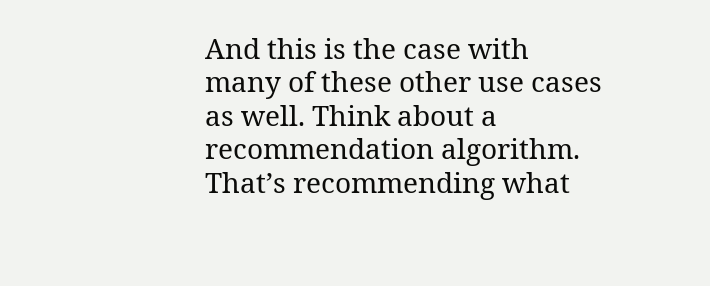And this is the case with many of these other use cases as well. Think about a recommendation algorithm. That’s recommending what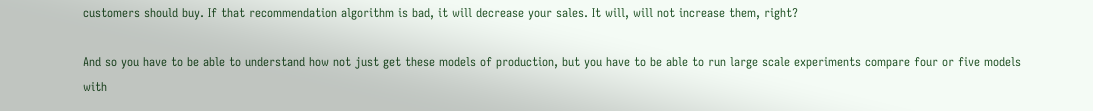customers should buy. If that recommendation algorithm is bad, it will decrease your sales. It will, will not increase them, right?

And so you have to be able to understand how not just get these models of production, but you have to be able to run large scale experiments compare four or five models with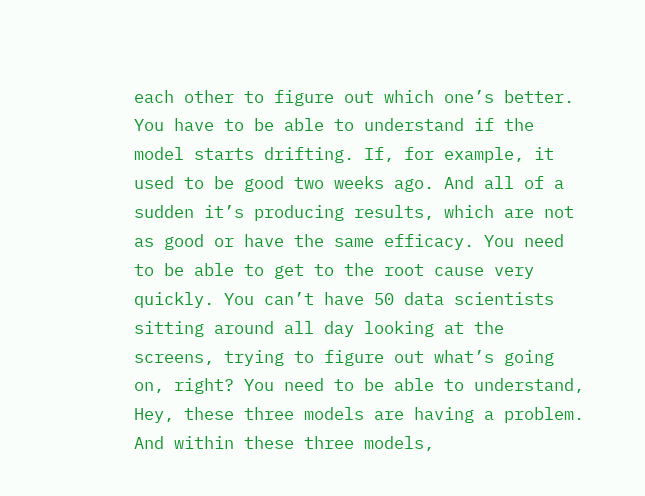each other to figure out which one’s better. You have to be able to understand if the model starts drifting. If, for example, it used to be good two weeks ago. And all of a sudden it’s producing results, which are not as good or have the same efficacy. You need to be able to get to the root cause very quickly. You can’t have 50 data scientists sitting around all day looking at the screens, trying to figure out what’s going on, right? You need to be able to understand, Hey, these three models are having a problem. And within these three models,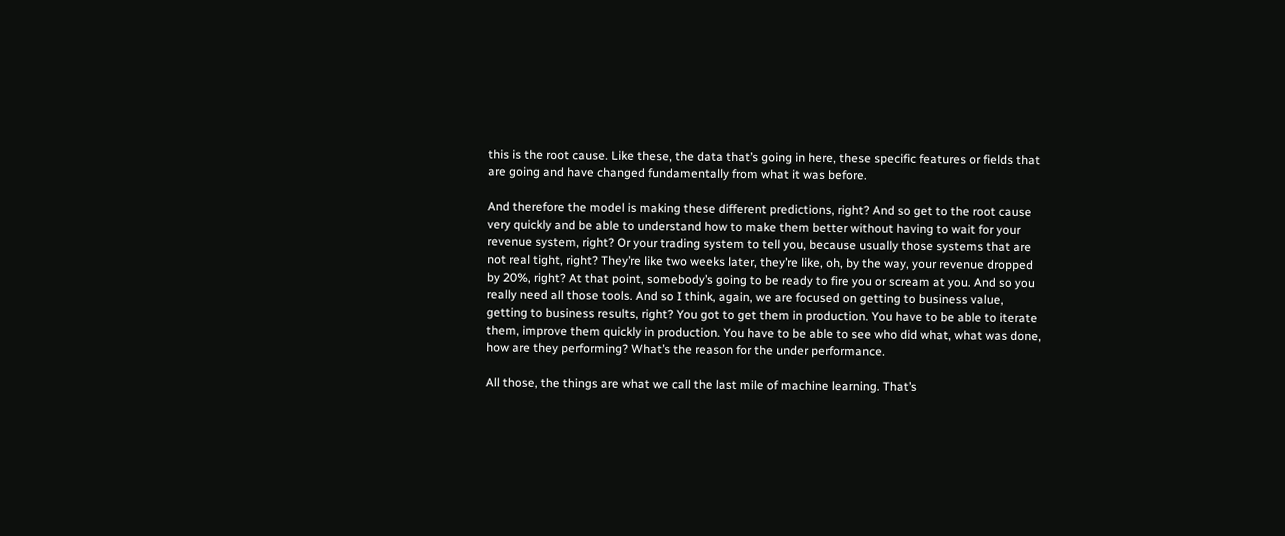this is the root cause. Like these, the data that’s going in here, these specific features or fields that are going and have changed fundamentally from what it was before.

And therefore the model is making these different predictions, right? And so get to the root cause very quickly and be able to understand how to make them better without having to wait for your revenue system, right? Or your trading system to tell you, because usually those systems that are not real tight, right? They’re like two weeks later, they’re like, oh, by the way, your revenue dropped by 20%, right? At that point, somebody’s going to be ready to fire you or scream at you. And so you really need all those tools. And so I think, again, we are focused on getting to business value, getting to business results, right? You got to get them in production. You have to be able to iterate them, improve them quickly in production. You have to be able to see who did what, what was done, how are they performing? What’s the reason for the under performance.

All those, the things are what we call the last mile of machine learning. That’s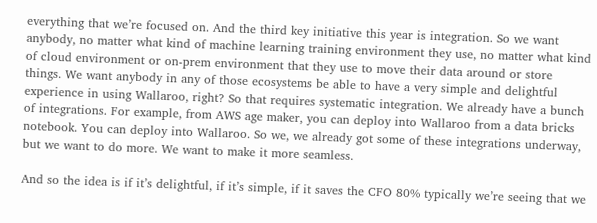everything that we’re focused on. And the third key initiative this year is integration. So we want anybody, no matter what kind of machine learning training environment they use, no matter what kind of cloud environment or on-prem environment that they use to move their data around or store things. We want anybody in any of those ecosystems be able to have a very simple and delightful experience in using Wallaroo, right? So that requires systematic integration. We already have a bunch of integrations. For example, from AWS age maker, you can deploy into Wallaroo from a data bricks notebook. You can deploy into Wallaroo. So we, we already got some of these integrations underway, but we want to do more. We want to make it more seamless.

And so the idea is if it’s delightful, if it’s simple, if it saves the CFO 80% typically we’re seeing that we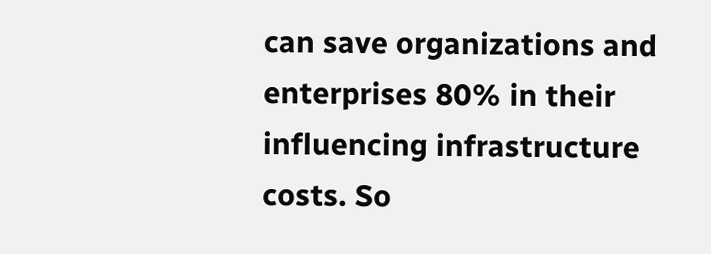can save organizations and enterprises 80% in their influencing infrastructure costs. So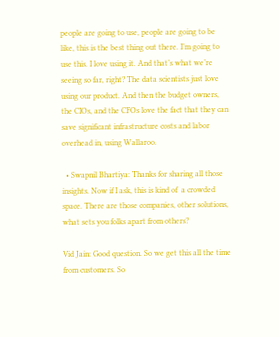people are going to use, people are going to be like, this is the best thing out there. I’m going to use this. I love using it. And that’s what we’re seeing so far, right? The data scientists just love using our product. And then the budget owners, the CIOs, and the CFOs love the fact that they can save significant infrastructure costs and labor overhead in, using Wallaroo.

  • Swapnil Bhartiya: Thanks for sharing all those insights. Now if I ask, this is kind of  a crowded space. There are those companies, other solutions, what sets you folks apart from others?

Vid Jain: Good question. So we get this all the time from customers. So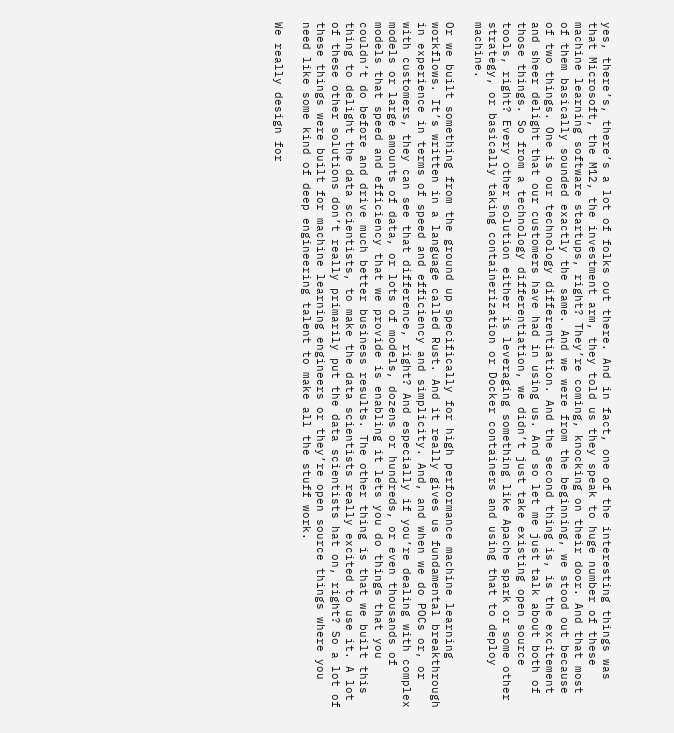yes, there’s, there’s a lot of folks out there. And in fact, one of the interesting things was that Microsoft, the M12, the investment arm, they told us they speak to huge number of these machine learning software startups, right? They’re coming, knocking on their door. And that most of them basically sounded exactly the same. And we were from the beginning, we stood out because of two things. One is our technology differentiation. And the second thing is, is the excitement and sheer delight that our customers have had in using us. And so let me just talk about both of those things. So from a technology differentiation, we didn’t just take existing open source tools, right? Every other solution either is leveraging something like Apache spark or some other strategy, or basically taking containerization or Docker containers and using that to deploy machine.

Or we built something from the ground up specifically for high performance machine learning workflows. It’s written in a language called Rust. And it really gives us fundamental breakthrough in experience in terms of speed and efficiency and simplicity. And, and when we do POCs or, or with customers, they can see that difference, right? And especially if you’re dealing with complex models or large amounts of data, or lots of models, dozens or hundreds, or even thousands of models that speed and efficiency that we provide is enabling it lets you do things that you couldn’t do before and drive much better business results. The other thing is that we built this thing to delight the data scientists, to make the data scientists really excited to use it. A lot of these other solutions don’t really primarily put the data scientists hat on, right? So a lot of these things were built for machine learning engineers or they’re open source things where you need like some kind of deep engineering talent to make all the stuff work.

We really design for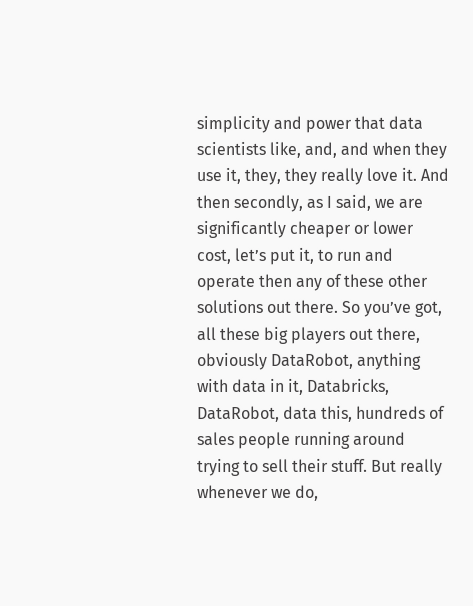simplicity and power that data scientists like, and, and when they use it, they, they really love it. And then secondly, as I said, we are significantly cheaper or lower cost, let’s put it, to run and operate then any of these other solutions out there. So you’ve got, all these big players out there, obviously DataRobot, anything with data in it, Databricks, DataRobot, data this, hundreds of sales people running around trying to sell their stuff. But really whenever we do,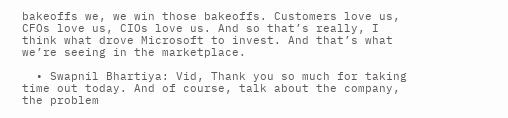bakeoffs we, we win those bakeoffs. Customers love us, CFOs love us, CIOs love us. And so that’s really, I think what drove Microsoft to invest. And that’s what we’re seeing in the marketplace.

  • Swapnil Bhartiya: Vid, Thank you so much for taking time out today. And of course, talk about the company, the problem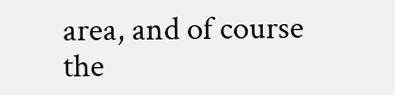area, and of course the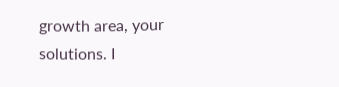growth area, your solutions. I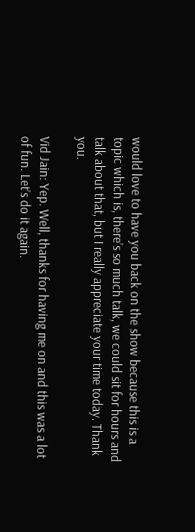would love to have you back on the show because this is a topic which is, there’s so much talk, we could sit for hours and talk about that, but I really appreciate your time today. Thank you.

Vid Jain: Yep. Well, thanks for having me on and this was a lot of fun. Let’s do it again.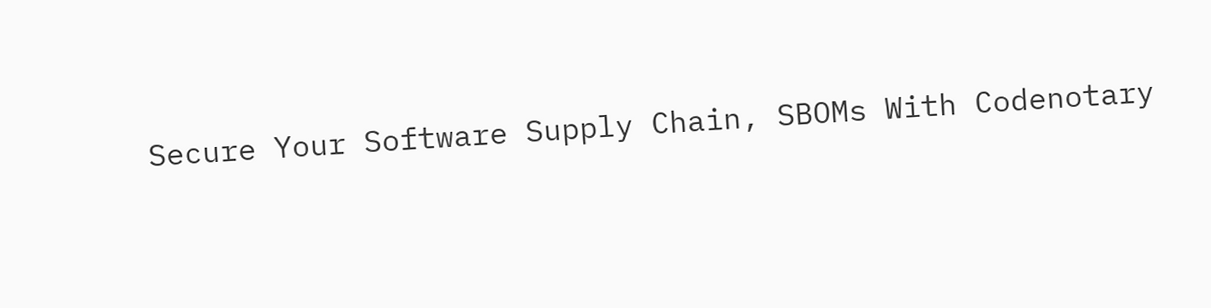Secure Your Software Supply Chain, SBOMs With Codenotary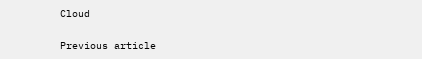Cloud

Previous article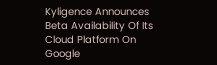Kyligence Announces Beta Availability Of Its Cloud Platform On Google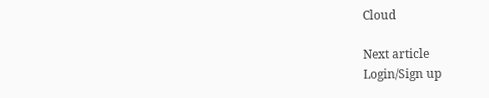Cloud

Next article
Login/Sign up